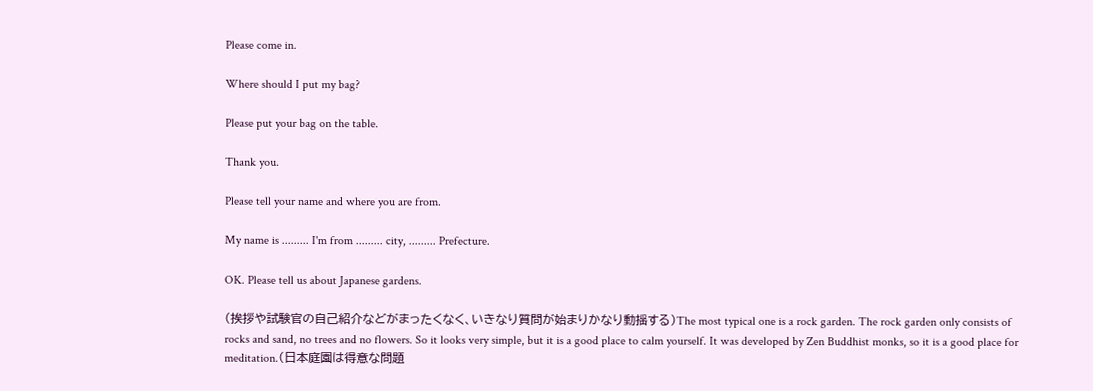Please come in.

Where should I put my bag?

Please put your bag on the table.

Thank you.

Please tell your name and where you are from.

My name is ......... I'm from ......... city, ......... Prefecture.

OK. Please tell us about Japanese gardens.

(挨拶や試験官の自己紹介などがまったくなく、いきなり質問が始まりかなり動揺する)The most typical one is a rock garden. The rock garden only consists of rocks and sand, no trees and no flowers. So it looks very simple, but it is a good place to calm yourself. It was developed by Zen Buddhist monks, so it is a good place for meditation.(日本庭園は得意な問題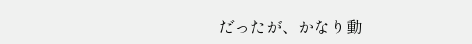だったが、かなり動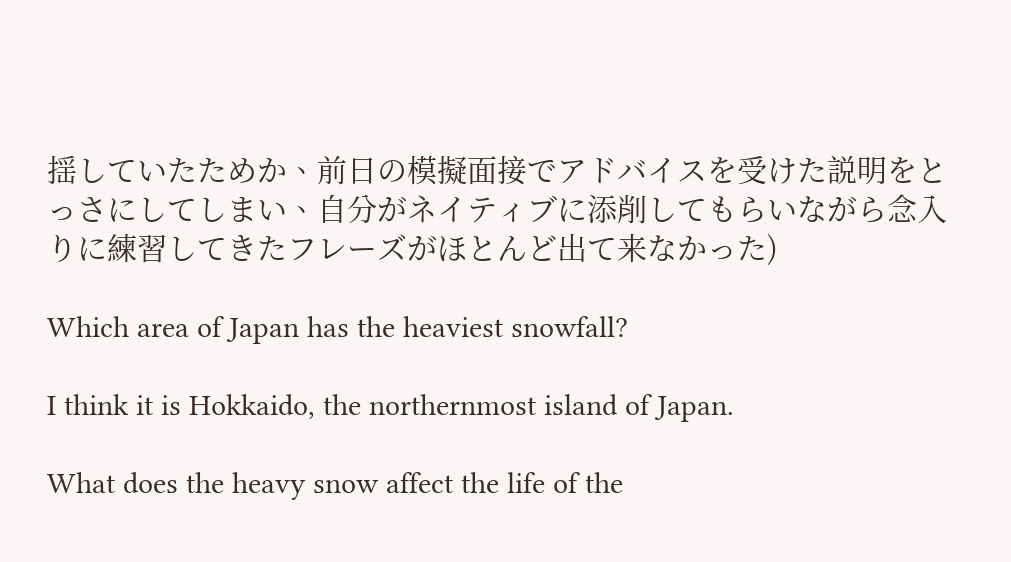揺していたためか、前日の模擬面接でアドバイスを受けた説明をとっさにしてしまい、自分がネイティブに添削してもらいながら念入りに練習してきたフレーズがほとんど出て来なかった)

Which area of Japan has the heaviest snowfall?

I think it is Hokkaido, the northernmost island of Japan.

What does the heavy snow affect the life of the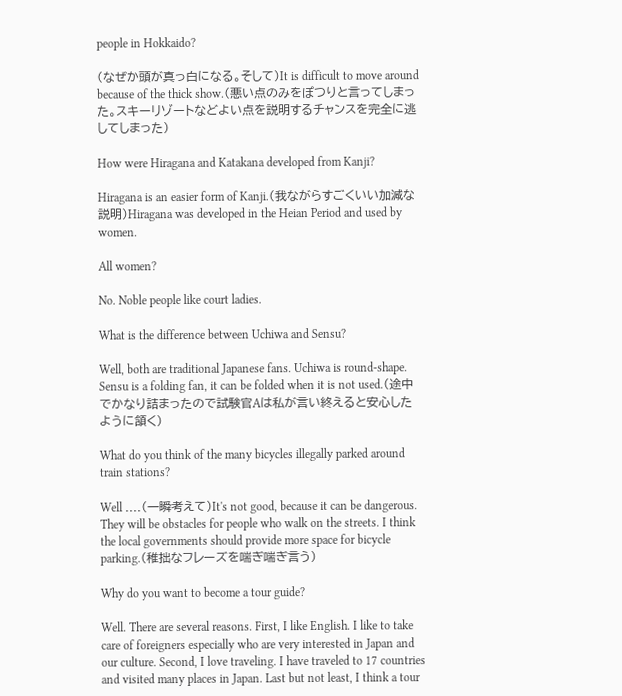people in Hokkaido?

(なぜか頭が真っ白になる。そして)It is difficult to move around because of the thick show.(悪い点のみをぽつりと言ってしまった。スキーリゾートなどよい点を説明するチャンスを完全に逃してしまった)

How were Hiragana and Katakana developed from Kanji?

Hiragana is an easier form of Kanji.(我ながらすごくいい加減な説明)Hiragana was developed in the Heian Period and used by women.

All women?

No. Noble people like court ladies.

What is the difference between Uchiwa and Sensu?

Well, both are traditional Japanese fans. Uchiwa is round-shape. Sensu is a folding fan, it can be folded when it is not used.(途中でかなり詰まったので試験官Aは私が言い終えると安心したように頷く)

What do you think of the many bicycles illegally parked around train stations?

Well ....(一瞬考えて)It's not good, because it can be dangerous. They will be obstacles for people who walk on the streets. I think the local governments should provide more space for bicycle parking.(稚拙なフレーズを喘ぎ喘ぎ言う)

Why do you want to become a tour guide?

Well. There are several reasons. First, I like English. I like to take care of foreigners especially who are very interested in Japan and our culture. Second, I love traveling. I have traveled to 17 countries and visited many places in Japan. Last but not least, I think a tour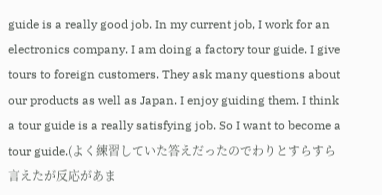guide is a really good job. In my current job, I work for an electronics company. I am doing a factory tour guide. I give tours to foreign customers. They ask many questions about our products as well as Japan. I enjoy guiding them. I think a tour guide is a really satisfying job. So I want to become a tour guide.(よく練習していた答えだったのでわりとすらすら言えたが反応があま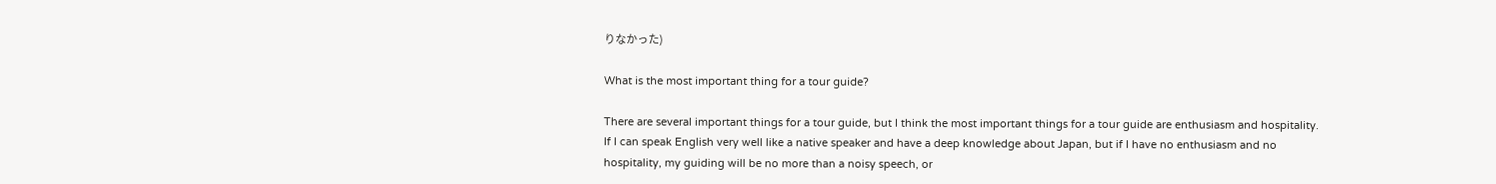りなかった)

What is the most important thing for a tour guide?

There are several important things for a tour guide, but I think the most important things for a tour guide are enthusiasm and hospitality. If I can speak English very well like a native speaker and have a deep knowledge about Japan, but if I have no enthusiasm and no hospitality, my guiding will be no more than a noisy speech, or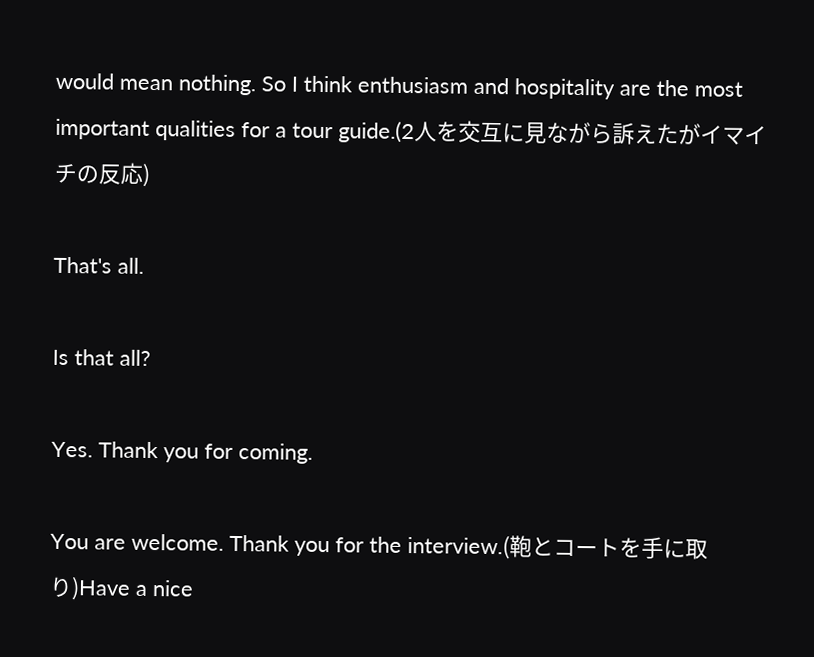would mean nothing. So I think enthusiasm and hospitality are the most important qualities for a tour guide.(2人を交互に見ながら訴えたがイマイチの反応)

That's all.

Is that all?

Yes. Thank you for coming.

You are welcome. Thank you for the interview.(鞄とコートを手に取り)Have a nice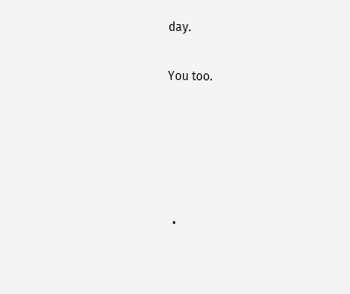day.

You too.





  •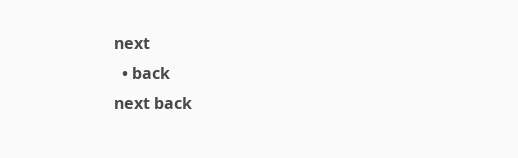next
  • back
next back